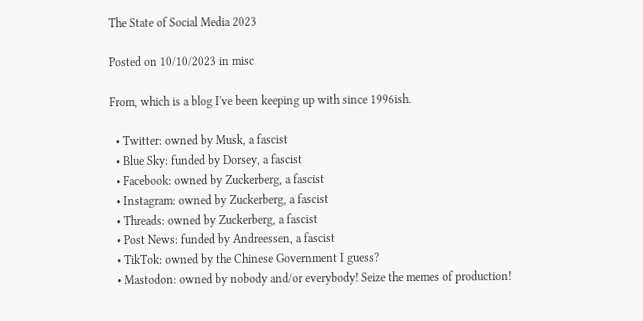The State of Social Media 2023

Posted on 10/10/2023 in misc

From, which is a blog I've been keeping up with since 1996ish.

  • Twitter: owned by Musk, a fascist
  • Blue Sky: funded by Dorsey, a fascist
  • Facebook: owned by Zuckerberg, a fascist
  • Instagram: owned by Zuckerberg, a fascist
  • Threads: owned by Zuckerberg, a fascist
  • Post News: funded by Andreessen, a fascist
  • TikTok: owned by the Chinese Government I guess?
  • Mastodon: owned by nobody and/or everybody! Seize the memes of production!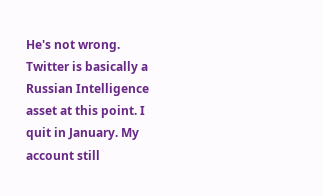He's not wrong. Twitter is basically a Russian Intelligence asset at this point. I quit in January. My account still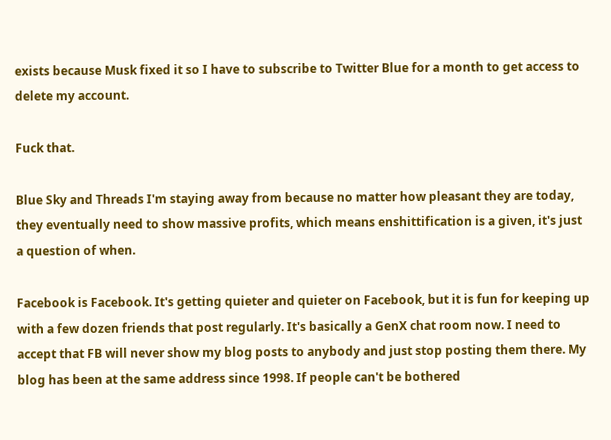exists because Musk fixed it so I have to subscribe to Twitter Blue for a month to get access to delete my account.

Fuck that.

Blue Sky and Threads I'm staying away from because no matter how pleasant they are today, they eventually need to show massive profits, which means enshittification is a given, it's just a question of when.

Facebook is Facebook. It's getting quieter and quieter on Facebook, but it is fun for keeping up with a few dozen friends that post regularly. It's basically a GenX chat room now. I need to accept that FB will never show my blog posts to anybody and just stop posting them there. My blog has been at the same address since 1998. If people can't be bothered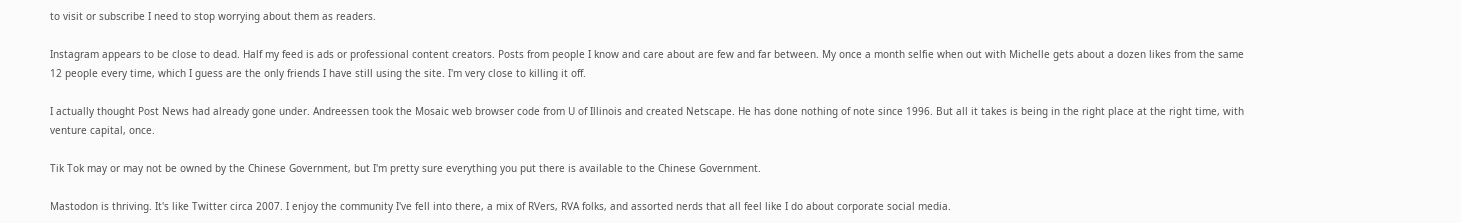to visit or subscribe I need to stop worrying about them as readers.

Instagram appears to be close to dead. Half my feed is ads or professional content creators. Posts from people I know and care about are few and far between. My once a month selfie when out with Michelle gets about a dozen likes from the same 12 people every time, which I guess are the only friends I have still using the site. I'm very close to killing it off.

I actually thought Post News had already gone under. Andreessen took the Mosaic web browser code from U of Illinois and created Netscape. He has done nothing of note since 1996. But all it takes is being in the right place at the right time, with venture capital, once.

Tik Tok may or may not be owned by the Chinese Government, but I'm pretty sure everything you put there is available to the Chinese Government.

Mastodon is thriving. It's like Twitter circa 2007. I enjoy the community I've fell into there, a mix of RVers, RVA folks, and assorted nerds that all feel like I do about corporate social media.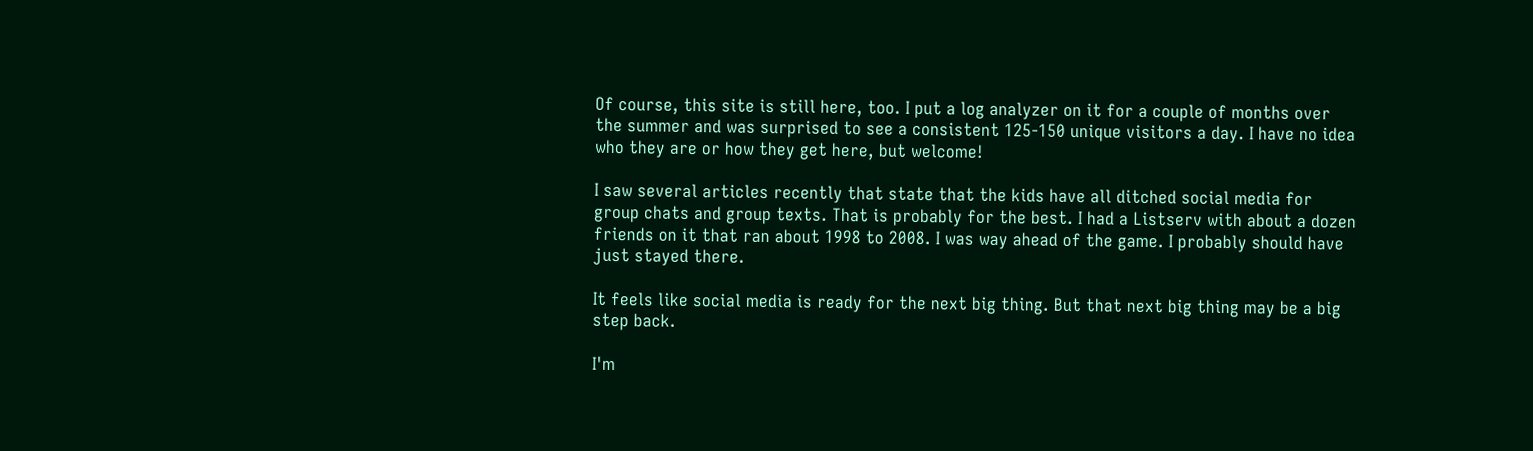Of course, this site is still here, too. I put a log analyzer on it for a couple of months over the summer and was surprised to see a consistent 125-150 unique visitors a day. I have no idea who they are or how they get here, but welcome!

I saw several articles recently that state that the kids have all ditched social media for group chats and group texts. That is probably for the best. I had a Listserv with about a dozen friends on it that ran about 1998 to 2008. I was way ahead of the game. I probably should have just stayed there.

It feels like social media is ready for the next big thing. But that next big thing may be a big step back.

I'm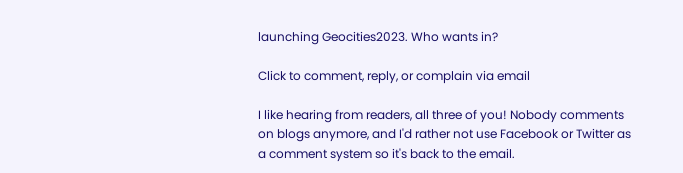launching Geocities2023. Who wants in?

Click to comment, reply, or complain via email

I like hearing from readers, all three of you! Nobody comments on blogs anymore, and I'd rather not use Facebook or Twitter as a comment system so it's back to the email.